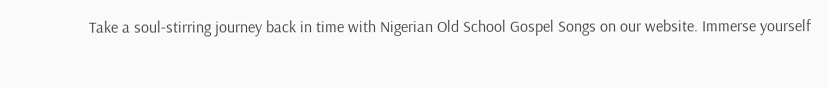Take a soul-stirring journey back in time with Nigerian Old School Gospel Songs on our website. Immerse yourself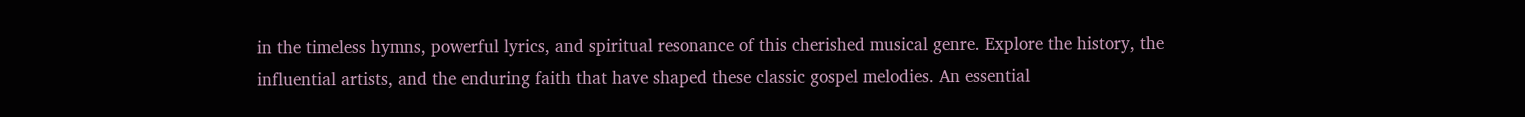in the timeless hymns, powerful lyrics, and spiritual resonance of this cherished musical genre. Explore the history, the influential artists, and the enduring faith that have shaped these classic gospel melodies. An essential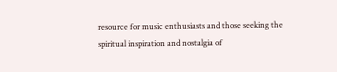resource for music enthusiasts and those seeking the spiritual inspiration and nostalgia of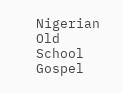Nigerian Old School Gospel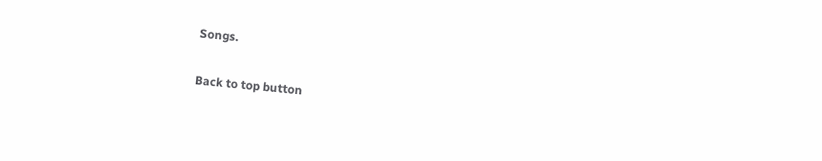Songs.

Back to top button